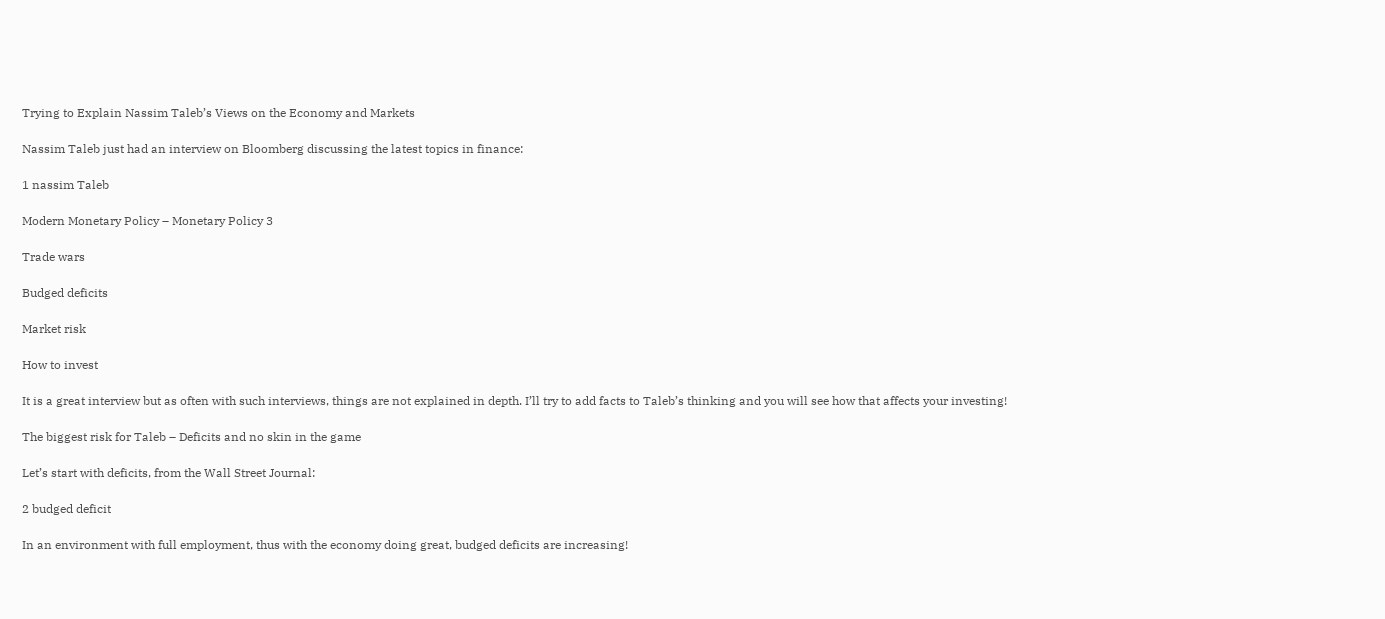Trying to Explain Nassim Taleb’s Views on the Economy and Markets

Nassim Taleb just had an interview on Bloomberg discussing the latest topics in finance:

1 nassim Taleb

Modern Monetary Policy – Monetary Policy 3

Trade wars

Budged deficits

Market risk

How to invest

It is a great interview but as often with such interviews, things are not explained in depth. I’ll try to add facts to Taleb’s thinking and you will see how that affects your investing!

The biggest risk for Taleb – Deficits and no skin in the game

Let’s start with deficits, from the Wall Street Journal:

2 budged deficit

In an environment with full employment, thus with the economy doing great, budged deficits are increasing!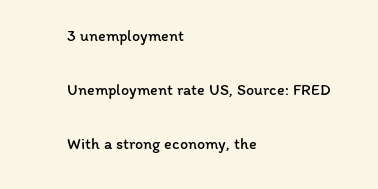3 unemployment

Unemployment rate US, Source: FRED

With a strong economy, the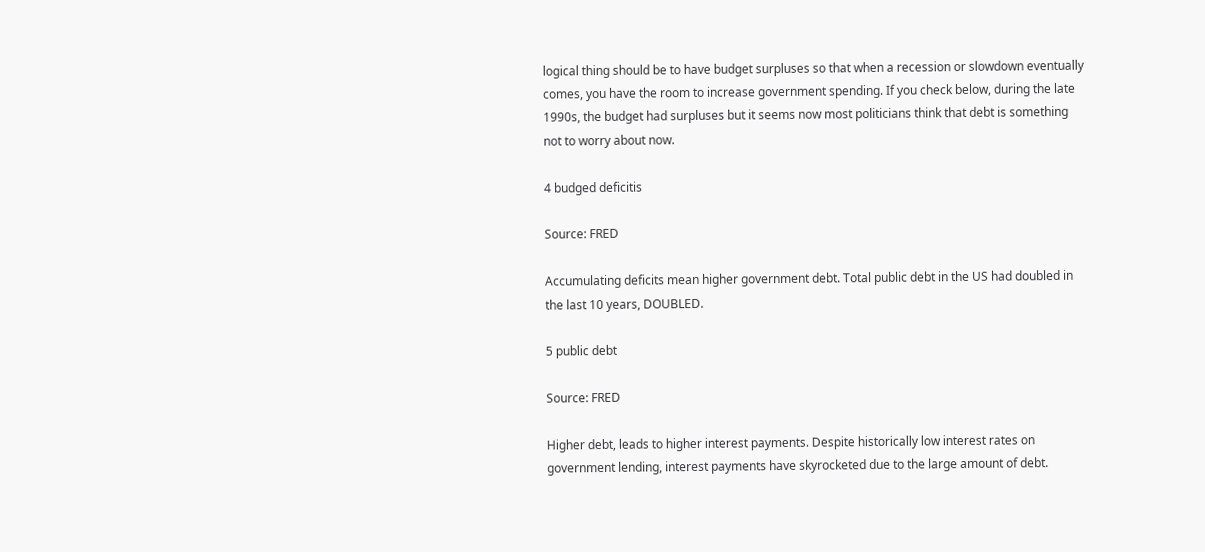logical thing should be to have budget surpluses so that when a recession or slowdown eventually comes, you have the room to increase government spending. If you check below, during the late 1990s, the budget had surpluses but it seems now most politicians think that debt is something not to worry about now.

4 budged deficitis

Source: FRED

Accumulating deficits mean higher government debt. Total public debt in the US had doubled in the last 10 years, DOUBLED.

5 public debt

Source: FRED

Higher debt, leads to higher interest payments. Despite historically low interest rates on government lending, interest payments have skyrocketed due to the large amount of debt.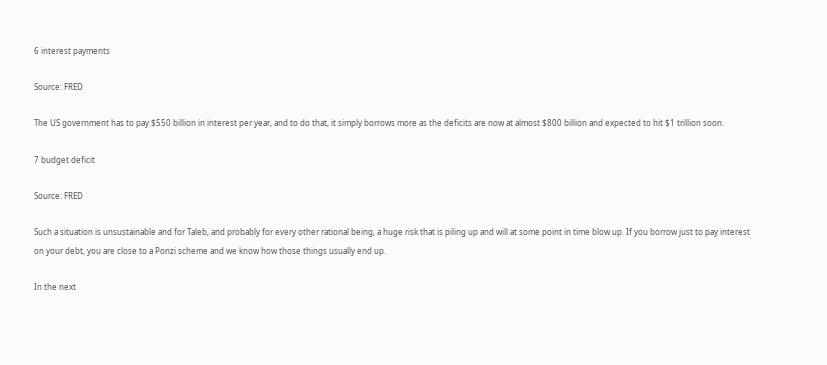6 interest payments

Source: FRED

The US government has to pay $550 billion in interest per year, and to do that, it simply borrows more as the deficits are now at almost $800 billion and expected to hit $1 trillion soon.

7 budget deficit

Source: FRED

Such a situation is unsustainable and for Taleb, and probably for every other rational being, a huge risk that is piling up and will at some point in time blow up. If you borrow just to pay interest on your debt, you are close to a Ponzi scheme and we know how those things usually end up.

In the next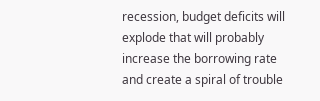recession, budget deficits will explode that will probably increase the borrowing rate and create a spiral of trouble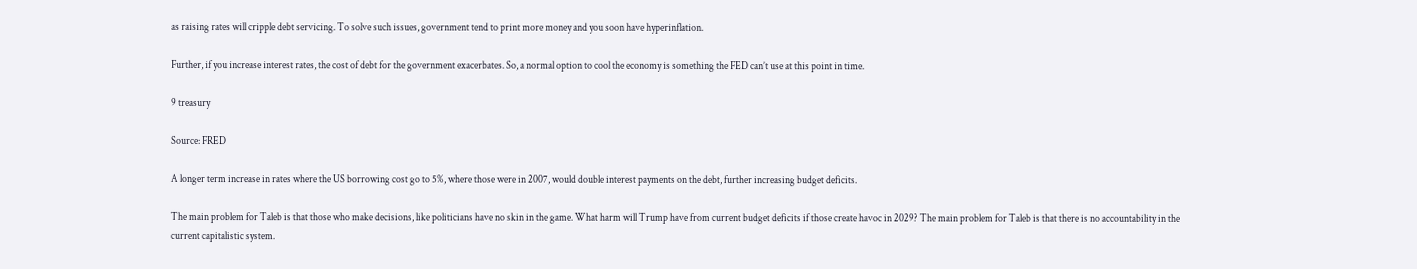as raising rates will cripple debt servicing. To solve such issues, government tend to print more money and you soon have hyperinflation.

Further, if you increase interest rates, the cost of debt for the government exacerbates. So, a normal option to cool the economy is something the FED can’t use at this point in time.

9 treasury

Source: FRED

A longer term increase in rates where the US borrowing cost go to 5%, where those were in 2007, would double interest payments on the debt, further increasing budget deficits.

The main problem for Taleb is that those who make decisions, like politicians have no skin in the game. What harm will Trump have from current budget deficits if those create havoc in 2029? The main problem for Taleb is that there is no accountability in the current capitalistic system.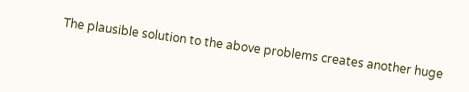The plausible solution to the above problems creates another huge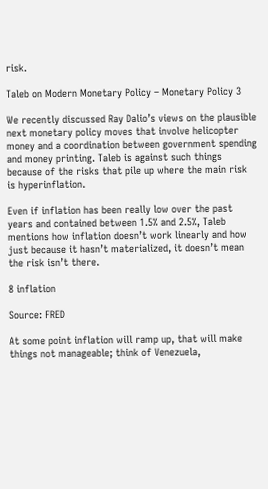risk.

Taleb on Modern Monetary Policy – Monetary Policy 3

We recently discussed Ray Dalio’s views on the plausible next monetary policy moves that involve helicopter money and a coordination between government spending and money printing. Taleb is against such things because of the risks that pile up where the main risk is hyperinflation.

Even if inflation has been really low over the past years and contained between 1.5% and 2.5%, Taleb mentions how inflation doesn’t work linearly and how just because it hasn’t materialized, it doesn’t mean the risk isn’t there.

8 inflation

Source: FRED

At some point inflation will ramp up, that will make things not manageable; think of Venezuela,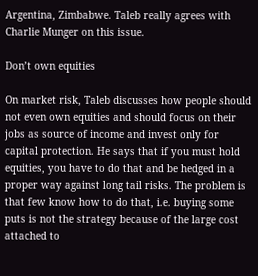Argentina, Zimbabwe. Taleb really agrees with Charlie Munger on this issue.

Don’t own equities

On market risk, Taleb discusses how people should not even own equities and should focus on their jobs as source of income and invest only for capital protection. He says that if you must hold equities, you have to do that and be hedged in a proper way against long tail risks. The problem is that few know how to do that, i.e. buying some puts is not the strategy because of the large cost attached to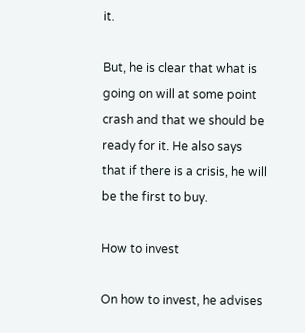it.

But, he is clear that what is going on will at some point crash and that we should be ready for it. He also says that if there is a crisis, he will be the first to buy.

How to invest

On how to invest, he advises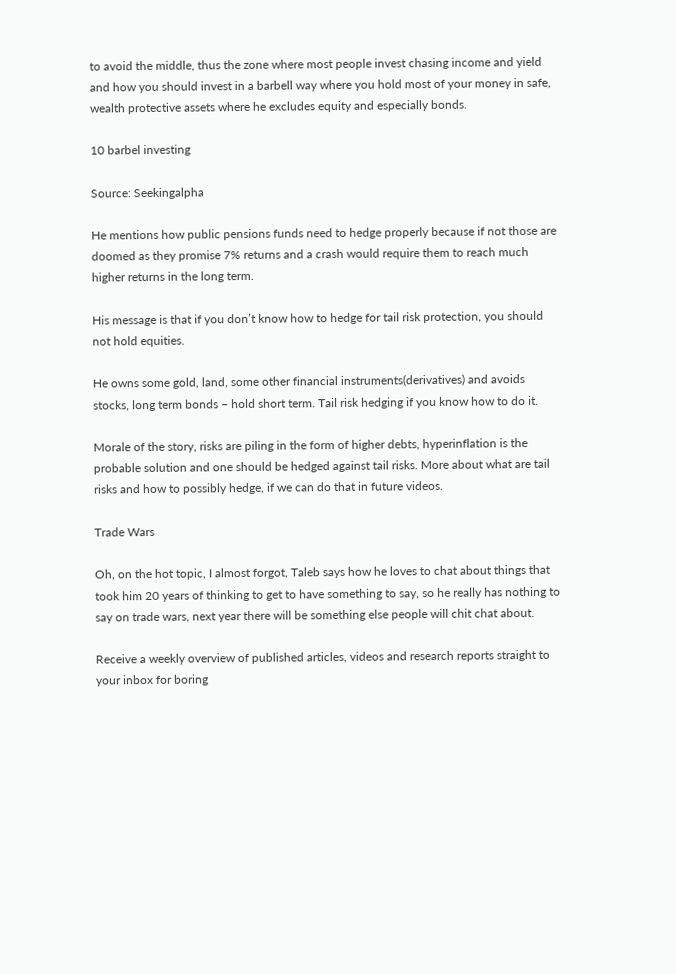to avoid the middle, thus the zone where most people invest chasing income and yield and how you should invest in a barbell way where you hold most of your money in safe, wealth protective assets where he excludes equity and especially bonds.

10 barbel investing

Source: Seekingalpha

He mentions how public pensions funds need to hedge properly because if not those are doomed as they promise 7% returns and a crash would require them to reach much higher returns in the long term.

His message is that if you don’t know how to hedge for tail risk protection, you should not hold equities.

He owns some gold, land, some other financial instruments(derivatives) and avoids stocks, long term bonds – hold short term. Tail risk hedging if you know how to do it.

Morale of the story, risks are piling in the form of higher debts, hyperinflation is the probable solution and one should be hedged against tail risks. More about what are tail risks and how to possibly hedge, if we can do that in future videos.

Trade Wars

Oh, on the hot topic, I almost forgot, Taleb says how he loves to chat about things that took him 20 years of thinking to get to have something to say, so he really has nothing to say on trade wars, next year there will be something else people will chit chat about.

Receive a weekly overview of published articles, videos and research reports straight to your inbox for boring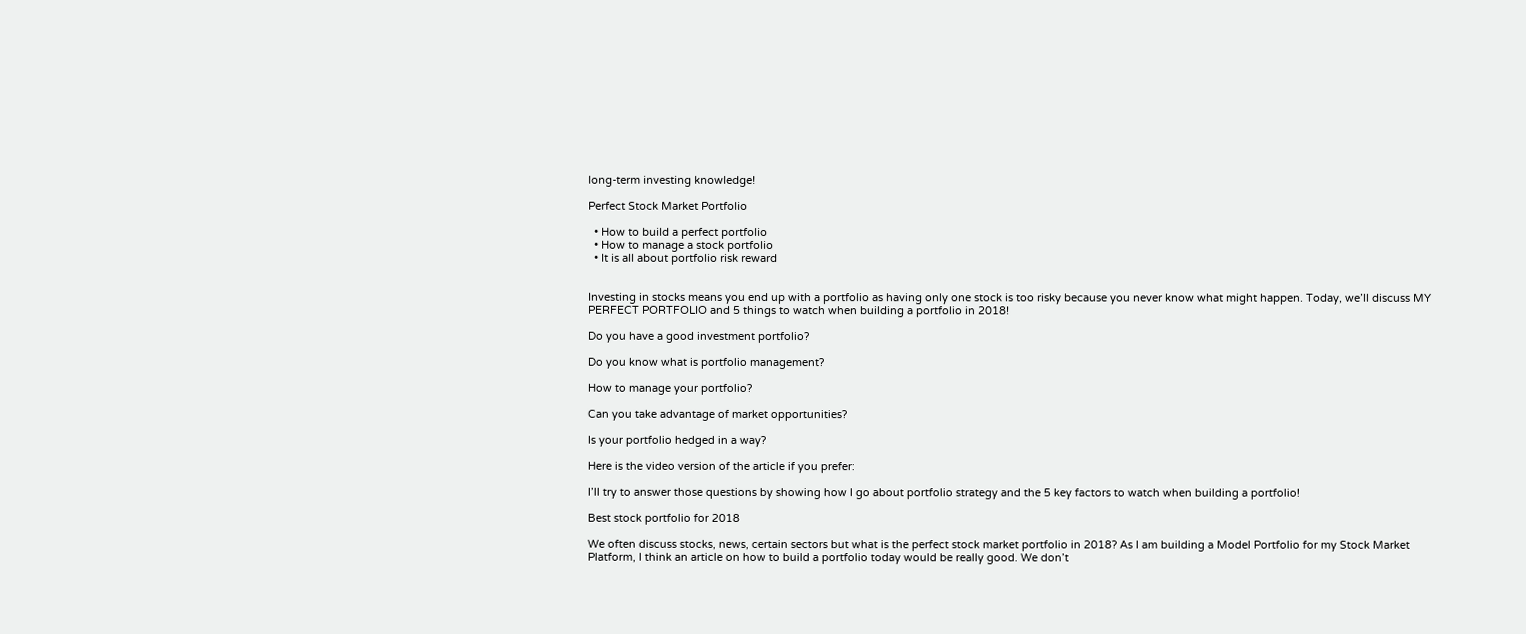long-term investing knowledge!

Perfect Stock Market Portfolio

  • How to build a perfect portfolio
  • How to manage a stock portfolio
  • It is all about portfolio risk reward


Investing in stocks means you end up with a portfolio as having only one stock is too risky because you never know what might happen. Today, we’ll discuss MY PERFECT PORTFOLIO and 5 things to watch when building a portfolio in 2018!

Do you have a good investment portfolio?

Do you know what is portfolio management?

How to manage your portfolio?

Can you take advantage of market opportunities?

Is your portfolio hedged in a way?

Here is the video version of the article if you prefer:

I’ll try to answer those questions by showing how I go about portfolio strategy and the 5 key factors to watch when building a portfolio!

Best stock portfolio for 2018

We often discuss stocks, news, certain sectors but what is the perfect stock market portfolio in 2018? As I am building a Model Portfolio for my Stock Market Platform, I think an article on how to build a portfolio today would be really good. We don’t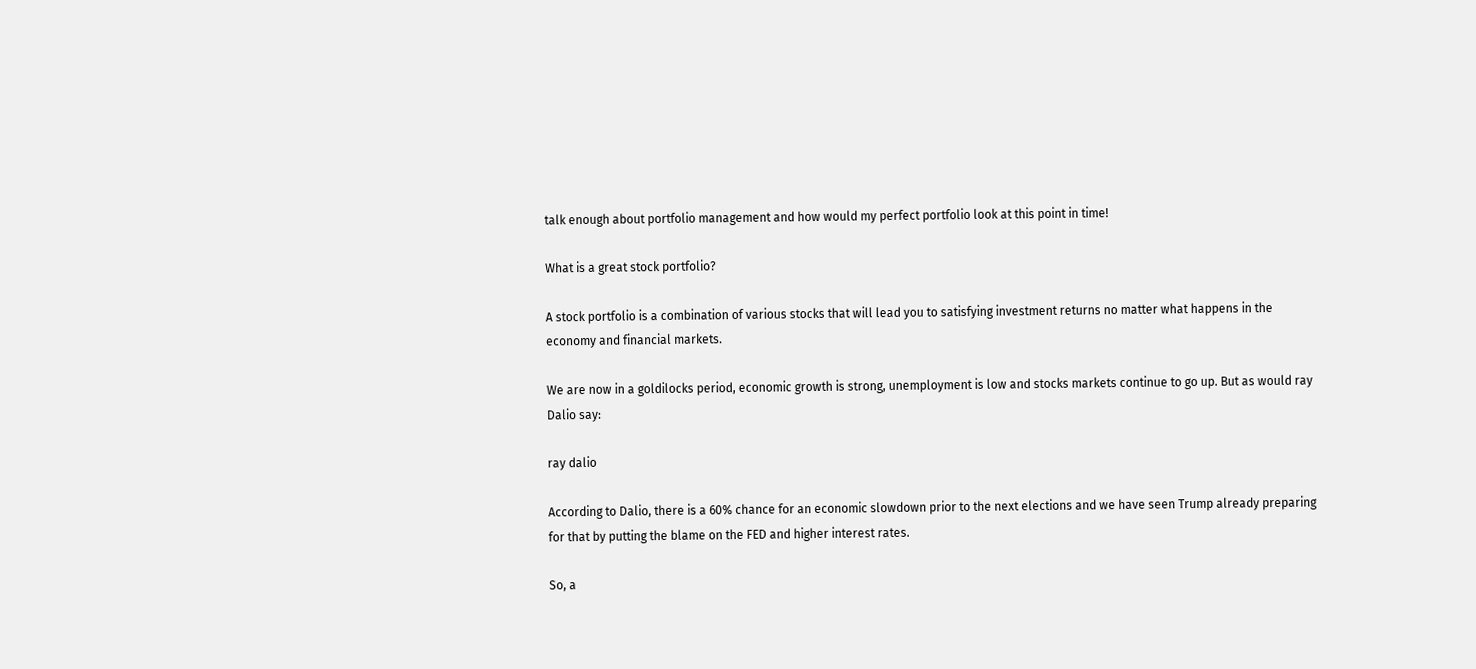talk enough about portfolio management and how would my perfect portfolio look at this point in time!

What is a great stock portfolio?

A stock portfolio is a combination of various stocks that will lead you to satisfying investment returns no matter what happens in the economy and financial markets.

We are now in a goldilocks period, economic growth is strong, unemployment is low and stocks markets continue to go up. But as would ray Dalio say:

ray dalio

According to Dalio, there is a 60% chance for an economic slowdown prior to the next elections and we have seen Trump already preparing for that by putting the blame on the FED and higher interest rates.

So, a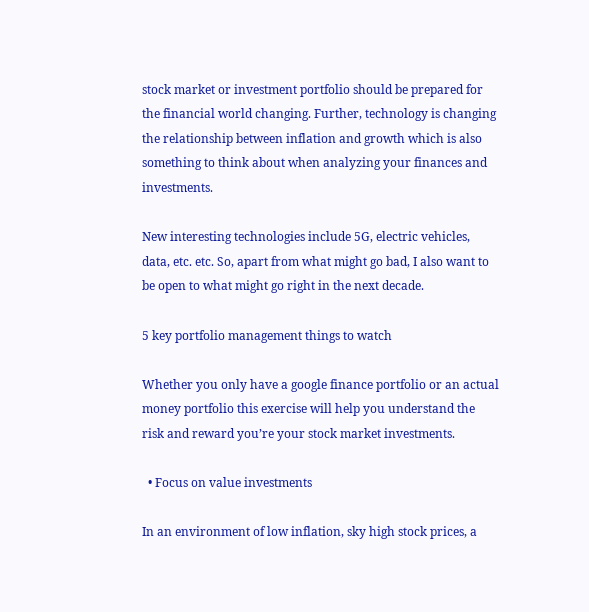stock market or investment portfolio should be prepared for the financial world changing. Further, technology is changing the relationship between inflation and growth which is also something to think about when analyzing your finances and investments.

New interesting technologies include 5G, electric vehicles, data, etc. etc. So, apart from what might go bad, I also want to be open to what might go right in the next decade.

5 key portfolio management things to watch

Whether you only have a google finance portfolio or an actual money portfolio this exercise will help you understand the risk and reward you’re your stock market investments.

  • Focus on value investments

In an environment of low inflation, sky high stock prices, a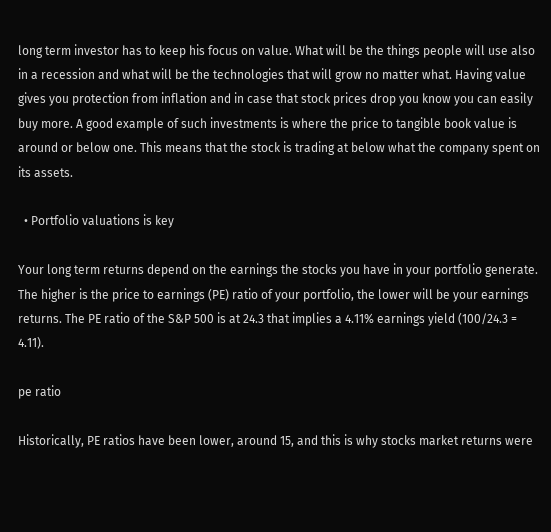long term investor has to keep his focus on value. What will be the things people will use also in a recession and what will be the technologies that will grow no matter what. Having value gives you protection from inflation and in case that stock prices drop you know you can easily buy more. A good example of such investments is where the price to tangible book value is around or below one. This means that the stock is trading at below what the company spent on its assets.

  • Portfolio valuations is key

Your long term returns depend on the earnings the stocks you have in your portfolio generate. The higher is the price to earnings (PE) ratio of your portfolio, the lower will be your earnings returns. The PE ratio of the S&P 500 is at 24.3 that implies a 4.11% earnings yield (100/24.3 = 4.11).

pe ratio

Historically, PE ratios have been lower, around 15, and this is why stocks market returns were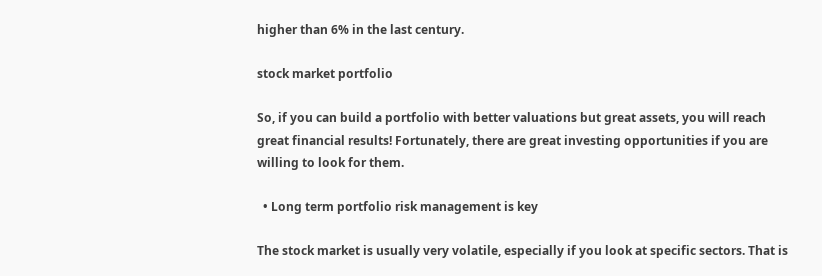higher than 6% in the last century.

stock market portfolio

So, if you can build a portfolio with better valuations but great assets, you will reach great financial results! Fortunately, there are great investing opportunities if you are willing to look for them.

  • Long term portfolio risk management is key

The stock market is usually very volatile, especially if you look at specific sectors. That is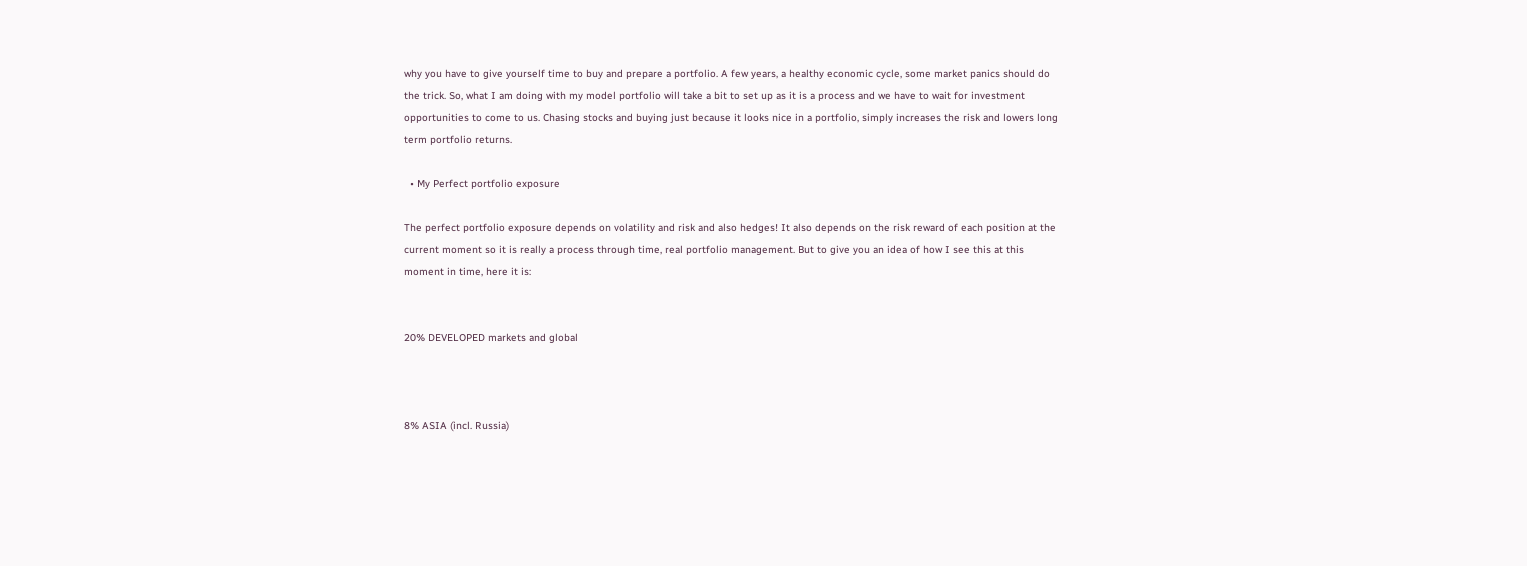why you have to give yourself time to buy and prepare a portfolio. A few years, a healthy economic cycle, some market panics should do the trick. So, what I am doing with my model portfolio will take a bit to set up as it is a process and we have to wait for investment opportunities to come to us. Chasing stocks and buying just because it looks nice in a portfolio, simply increases the risk and lowers long term portfolio returns.

  • My Perfect portfolio exposure

The perfect portfolio exposure depends on volatility and risk and also hedges! It also depends on the risk reward of each position at the current moment so it is really a process through time, real portfolio management. But to give you an idea of how I see this at this moment in time, here it is:


20% DEVELOPED markets and global



8% ASIA (incl. Russia)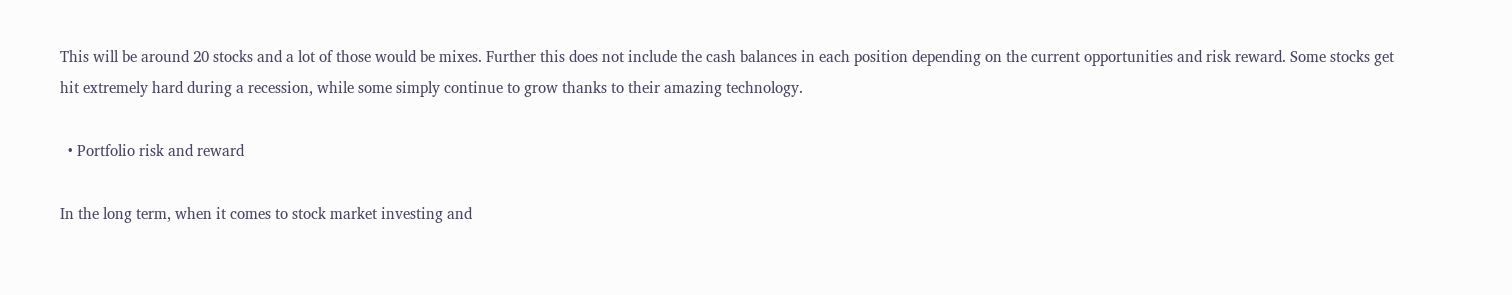This will be around 20 stocks and a lot of those would be mixes. Further this does not include the cash balances in each position depending on the current opportunities and risk reward. Some stocks get hit extremely hard during a recession, while some simply continue to grow thanks to their amazing technology.

  • Portfolio risk and reward

In the long term, when it comes to stock market investing and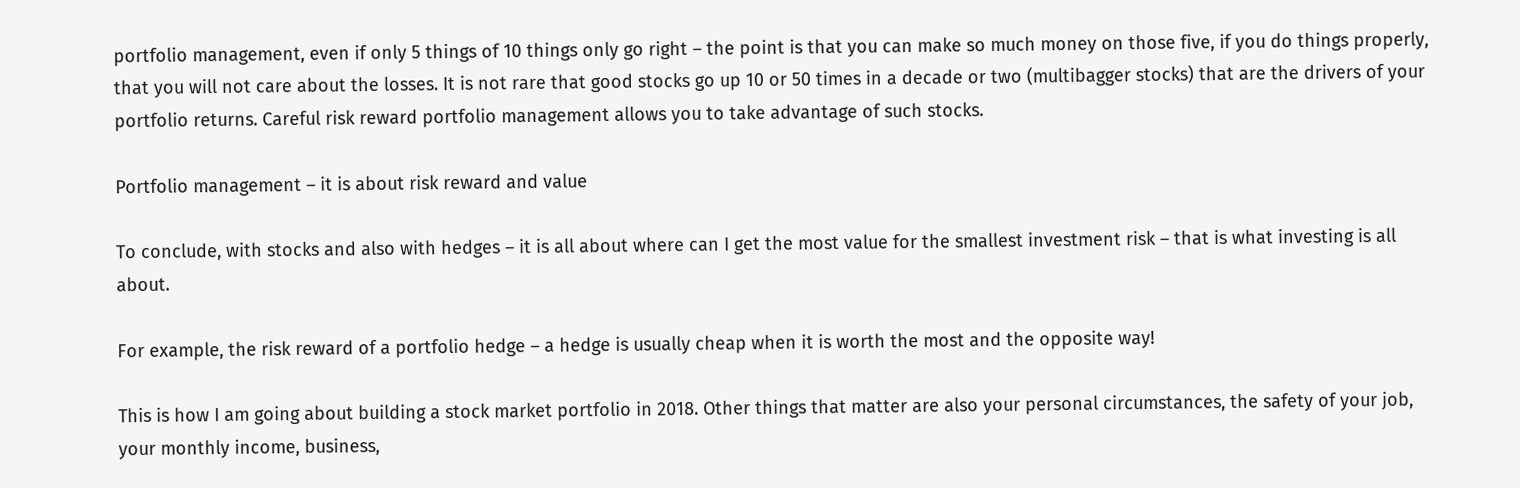portfolio management, even if only 5 things of 10 things only go right – the point is that you can make so much money on those five, if you do things properly, that you will not care about the losses. It is not rare that good stocks go up 10 or 50 times in a decade or two (multibagger stocks) that are the drivers of your portfolio returns. Careful risk reward portfolio management allows you to take advantage of such stocks.

Portfolio management – it is about risk reward and value

To conclude, with stocks and also with hedges – it is all about where can I get the most value for the smallest investment risk – that is what investing is all about.

For example, the risk reward of a portfolio hedge – a hedge is usually cheap when it is worth the most and the opposite way!

This is how I am going about building a stock market portfolio in 2018. Other things that matter are also your personal circumstances, the safety of your job, your monthly income, business,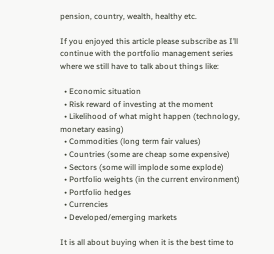pension, country, wealth, healthy etc.

If you enjoyed this article please subscribe as I’ll continue with the portfolio management series where we still have to talk about things like:

  • Economic situation
  • Risk reward of investing at the moment
  • Likelihood of what might happen (technology, monetary easing)
  • Commodities (long term fair values)
  • Countries (some are cheap some expensive)
  • Sectors (some will implode some explode)
  • Portfolio weights (in the current environment)
  • Portfolio hedges
  • Currencies
  • Developed/emerging markets

It is all about buying when it is the best time to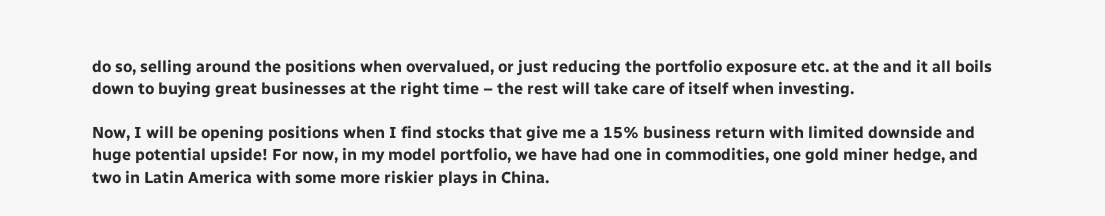do so, selling around the positions when overvalued, or just reducing the portfolio exposure etc. at the and it all boils down to buying great businesses at the right time – the rest will take care of itself when investing.

Now, I will be opening positions when I find stocks that give me a 15% business return with limited downside and huge potential upside! For now, in my model portfolio, we have had one in commodities, one gold miner hedge, and two in Latin America with some more riskier plays in China.